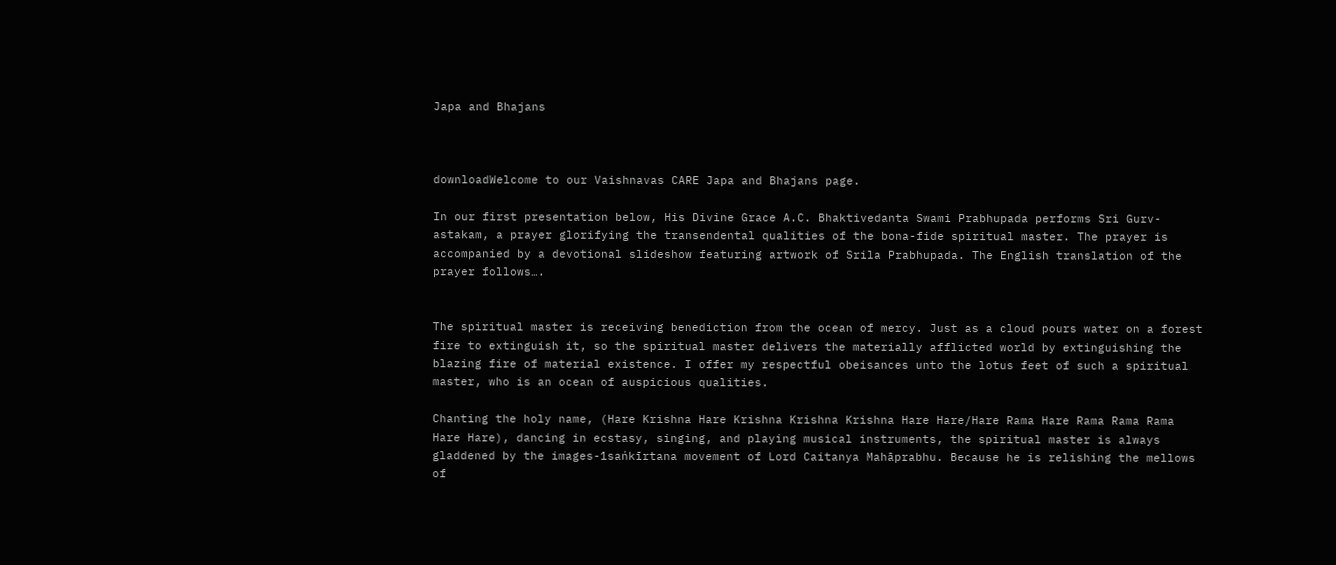Japa and Bhajans



downloadWelcome to our Vaishnavas CARE Japa and Bhajans page.

In our first presentation below, His Divine Grace A.C. Bhaktivedanta Swami Prabhupada performs Sri Gurv-astakam, a prayer glorifying the transendental qualities of the bona-fide spiritual master. The prayer is accompanied by a devotional slideshow featuring artwork of Srila Prabhupada. The English translation of the prayer follows….


The spiritual master is receiving benediction from the ocean of mercy. Just as a cloud pours water on a forest fire to extinguish it, so the spiritual master delivers the materially afflicted world by extinguishing the blazing fire of material existence. I offer my respectful obeisances unto the lotus feet of such a spiritual master, who is an ocean of auspicious qualities.

Chanting the holy name, (Hare Krishna Hare Krishna Krishna Krishna Hare Hare/Hare Rama Hare Rama Rama Rama Hare Hare), dancing in ecstasy, singing, and playing musical instruments, the spiritual master is always gladdened by the images-1sańkīrtana movement of Lord Caitanya Mahāprabhu. Because he is relishing the mellows of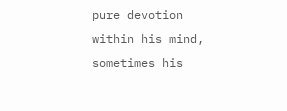pure devotion within his mind, sometimes his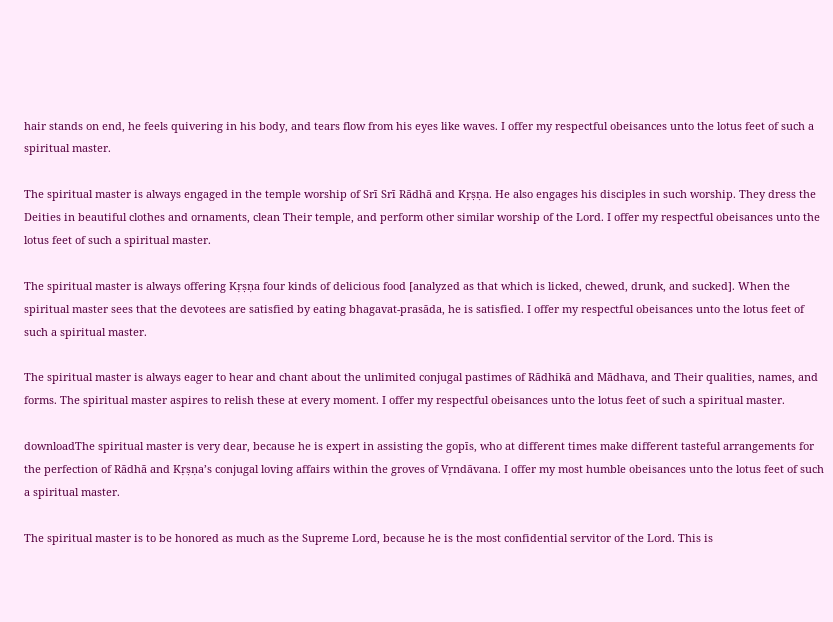hair stands on end, he feels quivering in his body, and tears flow from his eyes like waves. I offer my respectful obeisances unto the lotus feet of such a spiritual master.

The spiritual master is always engaged in the temple worship of Srī Srī Rādhā and Kṛṣṇa. He also engages his disciples in such worship. They dress the Deities in beautiful clothes and ornaments, clean Their temple, and perform other similar worship of the Lord. I offer my respectful obeisances unto the lotus feet of such a spiritual master.

The spiritual master is always offering Kṛṣṇa four kinds of delicious food [analyzed as that which is licked, chewed, drunk, and sucked]. When the spiritual master sees that the devotees are satisfied by eating bhagavat-prasāda, he is satisfied. I offer my respectful obeisances unto the lotus feet of such a spiritual master.

The spiritual master is always eager to hear and chant about the unlimited conjugal pastimes of Rādhikā and Mādhava, and Their qualities, names, and forms. The spiritual master aspires to relish these at every moment. I offer my respectful obeisances unto the lotus feet of such a spiritual master.

downloadThe spiritual master is very dear, because he is expert in assisting the gopīs, who at different times make different tasteful arrangements for the perfection of Rādhā and Kṛṣṇa’s conjugal loving affairs within the groves of Vṛndāvana. I offer my most humble obeisances unto the lotus feet of such a spiritual master.

The spiritual master is to be honored as much as the Supreme Lord, because he is the most confidential servitor of the Lord. This is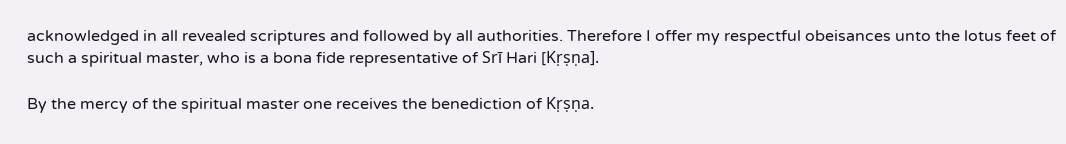acknowledged in all revealed scriptures and followed by all authorities. Therefore I offer my respectful obeisances unto the lotus feet of such a spiritual master, who is a bona fide representative of Srī Hari [Kṛṣṇa].

By the mercy of the spiritual master one receives the benediction of Kṛṣṇa.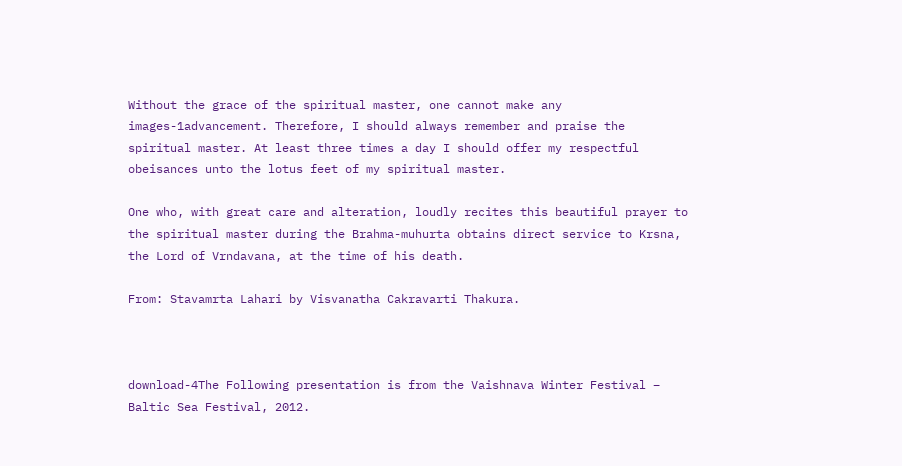Without the grace of the spiritual master, one cannot make any images-1advancement. Therefore, I should always remember and praise the spiritual master. At least three times a day I should offer my respectful obeisances unto the lotus feet of my spiritual master.

One who, with great care and alteration, loudly recites this beautiful prayer to the spiritual master during the Brahma-muhurta obtains direct service to Krsna, the Lord of Vrndavana, at the time of his death.

From: Stavamrta Lahari by Visvanatha Cakravarti Thakura.



download-4The Following presentation is from the Vaishnava Winter Festival – Baltic Sea Festival, 2012.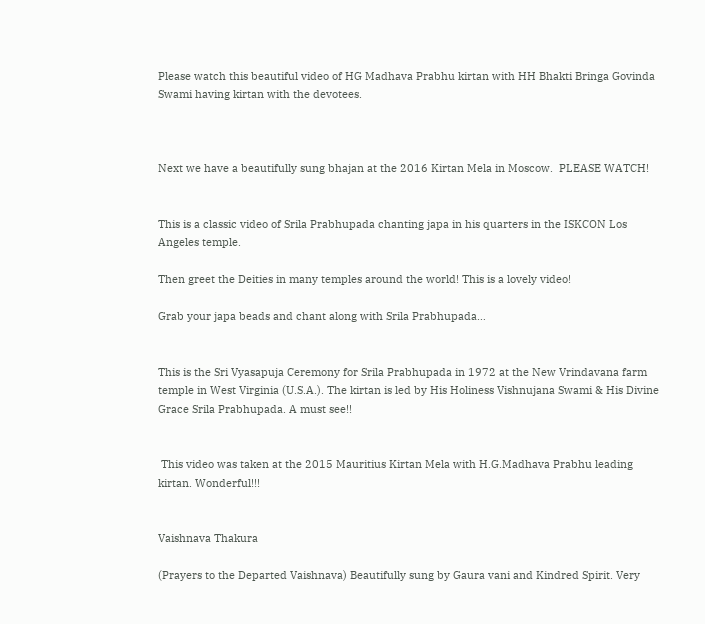Please watch this beautiful video of HG Madhava Prabhu kirtan with HH Bhakti Bringa Govinda Swami having kirtan with the devotees.



Next we have a beautifully sung bhajan at the 2016 Kirtan Mela in Moscow.  PLEASE WATCH!


This is a classic video of Srila Prabhupada chanting japa in his quarters in the ISKCON Los Angeles temple.

Then greet the Deities in many temples around the world! This is a lovely video!

Grab your japa beads and chant along with Srila Prabhupada…


This is the Sri Vyasapuja Ceremony for Srila Prabhupada in 1972 at the New Vrindavana farm temple in West Virginia (U.S.A.). The kirtan is led by His Holiness Vishnujana Swami & His Divine Grace Srila Prabhupada. A must see!!


 This video was taken at the 2015 Mauritius Kirtan Mela with H.G.Madhava Prabhu leading kirtan. Wonderful!!!


Vaishnava Thakura

(Prayers to the Departed Vaishnava) Beautifully sung by Gaura vani and Kindred Spirit. Very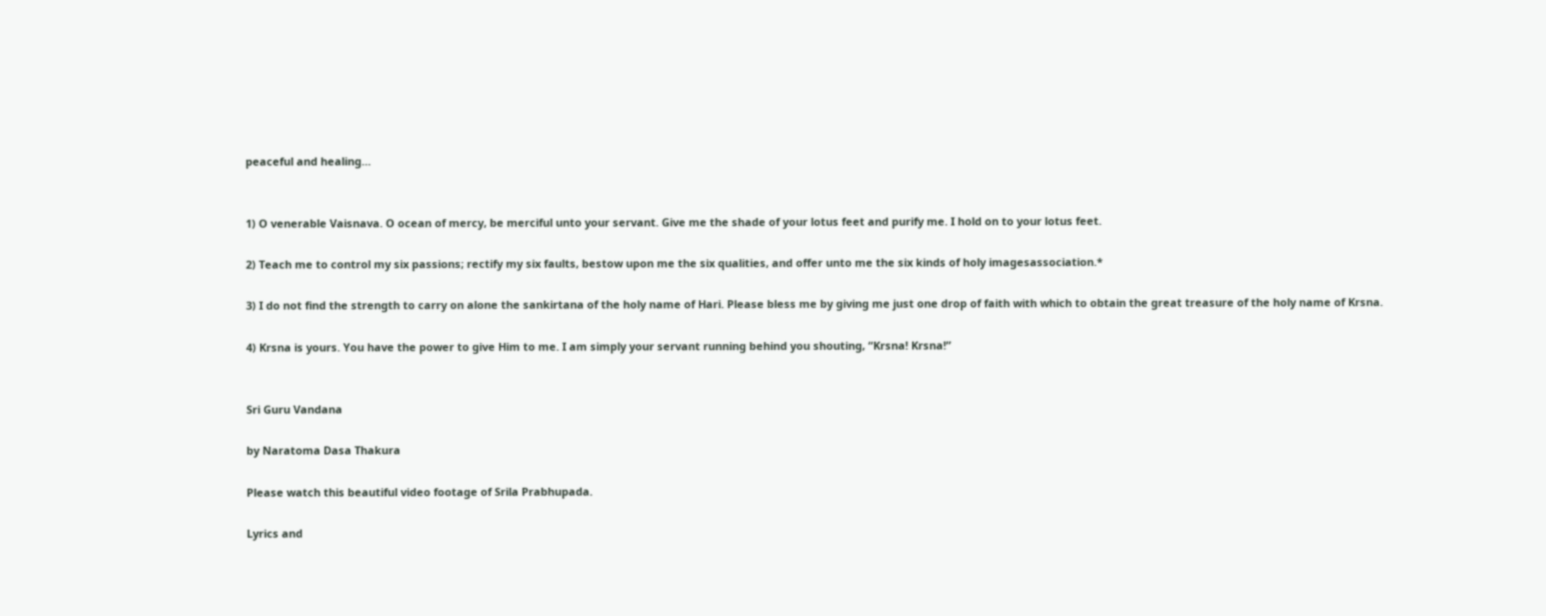peaceful and healing…


1) O venerable Vaisnava. O ocean of mercy, be merciful unto your servant. Give me the shade of your lotus feet and purify me. I hold on to your lotus feet.

2) Teach me to control my six passions; rectify my six faults, bestow upon me the six qualities, and offer unto me the six kinds of holy imagesassociation.*

3) I do not find the strength to carry on alone the sankirtana of the holy name of Hari. Please bless me by giving me just one drop of faith with which to obtain the great treasure of the holy name of Krsna.

4) Krsna is yours. You have the power to give Him to me. I am simply your servant running behind you shouting, “Krsna! Krsna!”


Sri Guru Vandana

by Naratoma Dasa Thakura

Please watch this beautiful video footage of Srila Prabhupada.

Lyrics and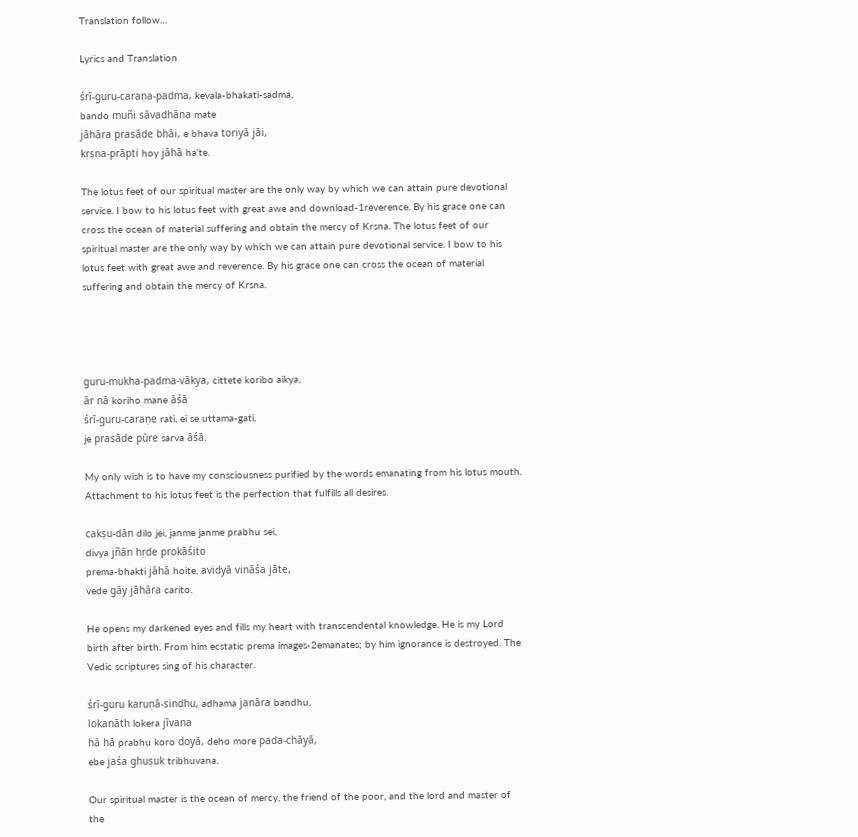Translation follow…

Lyrics and Translation

śrī-guru-caraṇa-padma, kevala-bhakati-sadma,
bando muñi sāvadhāna mate
jāhāra prasāde bhāi, e bhava toriyā jāi,
kṛṣṇa-prāpti hoy jāhā ha’te.

The lotus feet of our spiritual master are the only way by which we can attain pure devotional service. I bow to his lotus feet with great awe and download-1reverence. By his grace one can cross the ocean of material suffering and obtain the mercy of Krsna. The lotus feet of our spiritual master are the only way by which we can attain pure devotional service. I bow to his lotus feet with great awe and reverence. By his grace one can cross the ocean of material suffering and obtain the mercy of Krsna.




guru-mukha-padma-vākya, cittete koribo aikya,
ār nā koriho mane āśā
śrī-guru-caraṇe rati, ei se uttama-gati,
je prasāde pūre sarva āśā.

My only wish is to have my consciousness purified by the words emanating from his lotus mouth. Attachment to his lotus feet is the perfection that fulfills all desires.

cakṣu-dān dilo jei, janme janme prabhu sei,
divya jñān hṛde prokāśito
prema-bhakti jāhā hoite, avidyā vināśa jāte,
vede gāy jāhāra carito.

He opens my darkened eyes and fills my heart with transcendental knowledge. He is my Lord birth after birth. From him ecstatic prema images-2emanates; by him ignorance is destroyed. The Vedic scriptures sing of his character.

śrī-guru karuṇā-sindhu, adhama janāra bandhu,
lokanāth lokera jīvana
hā hā prabhu koro doyā, deho more pada-chāyā,
ebe jaśa ghuṣuk tribhuvana.

Our spiritual master is the ocean of mercy, the friend of the poor, and the lord and master of the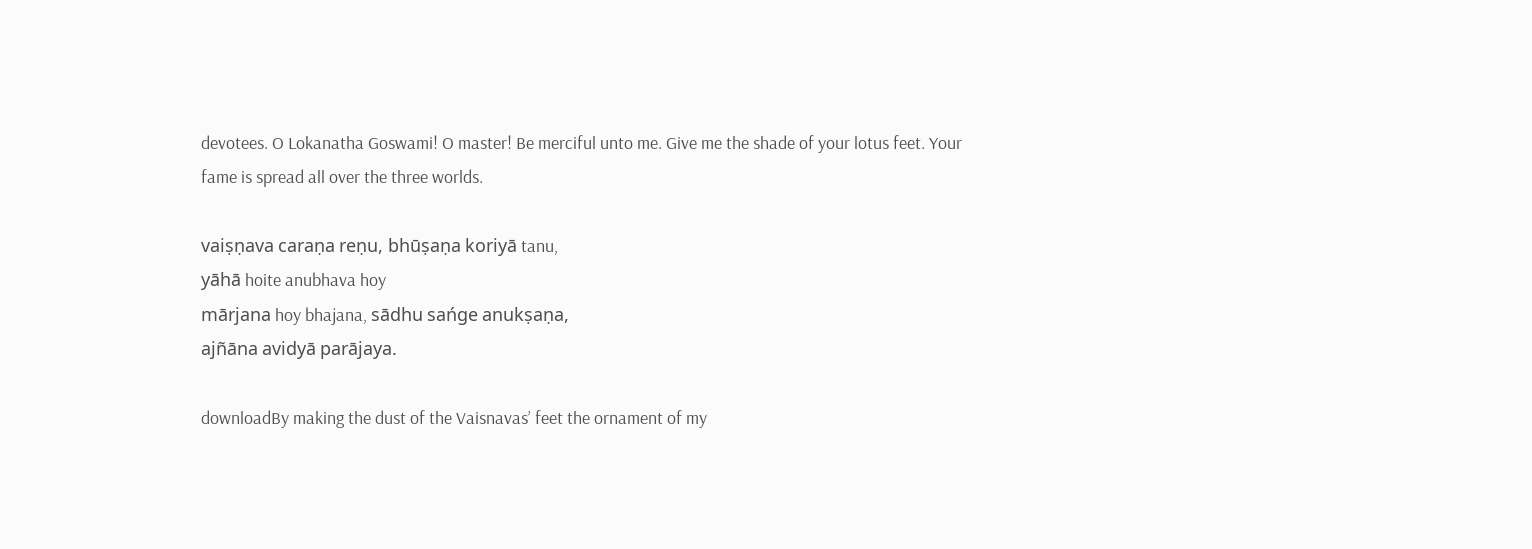devotees. O Lokanatha Goswami! O master! Be merciful unto me. Give me the shade of your lotus feet. Your fame is spread all over the three worlds.

vaiṣṇava caraṇa reṇu, bhūṣaṇa koriyā tanu,
yāhā hoite anubhava hoy
mārjana hoy bhajana, sādhu sańge anukṣaṇa,
ajñāna avidyā parājaya.

downloadBy making the dust of the Vaisnavas’ feet the ornament of my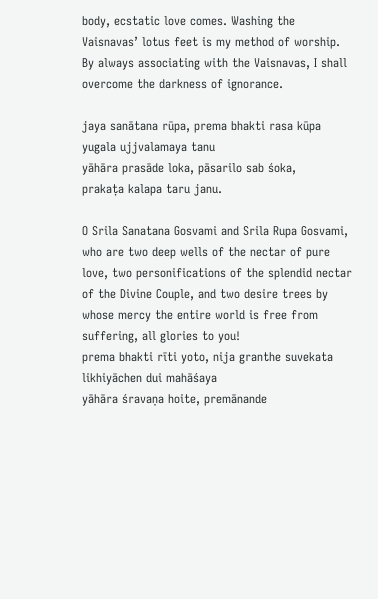body, ecstatic love comes. Washing the Vaisnavas’ lotus feet is my method of worship. By always associating with the Vaisnavas, I shall overcome the darkness of ignorance.

jaya sanātana rūpa, prema bhakti rasa kūpa
yugala ujjvalamaya tanu
yāhāra prasāde loka, pāsarilo sab śoka,
prakaṭa kalapa taru janu.

O Srila Sanatana Gosvami and Srila Rupa Gosvami, who are two deep wells of the nectar of pure love, two personifications of the splendid nectar of the Divine Couple, and two desire trees by whose mercy the entire world is free from suffering, all glories to you!
prema bhakti rīti yoto, nija granthe suvekata
likhiyāchen dui mahāśaya
yāhāra śravaṇa hoite, premānande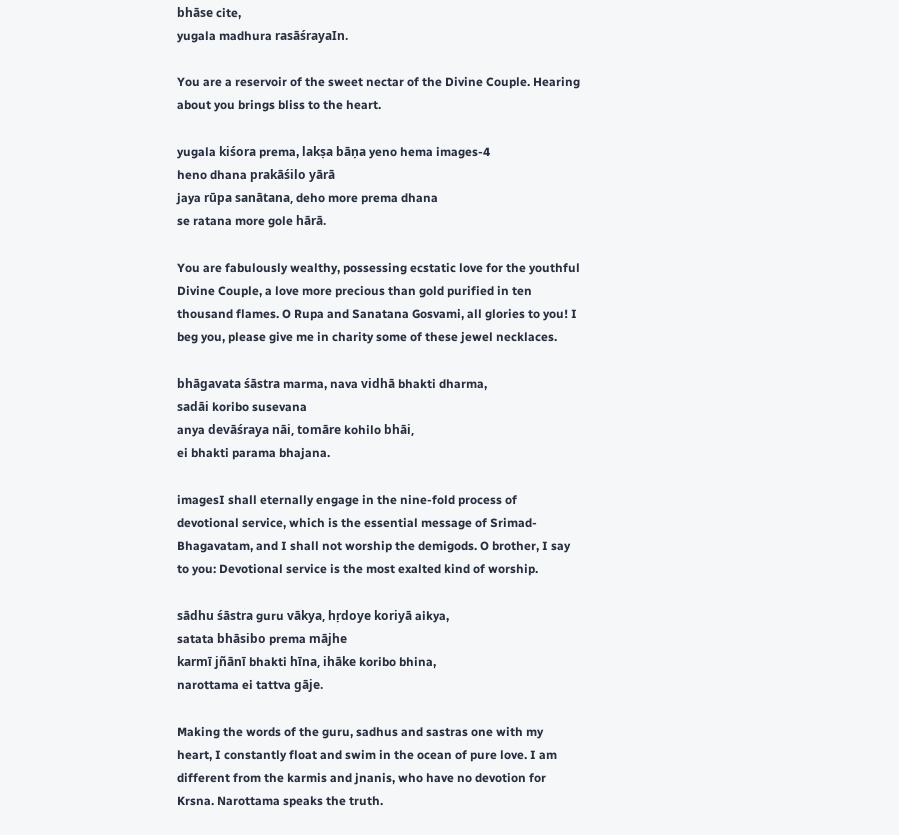bhāse cite,
yugala madhura rasāśrayaIn.

You are a reservoir of the sweet nectar of the Divine Couple. Hearing about you brings bliss to the heart.

yugala kiśora prema, lakṣa bāṇa yeno hema images-4
heno dhana prakāśilo yārā
jaya rūpa sanātana, deho more prema dhana
se ratana more gole hārā.

You are fabulously wealthy, possessing ecstatic love for the youthful Divine Couple, a love more precious than gold purified in ten thousand flames. O Rupa and Sanatana Gosvami, all glories to you! I beg you, please give me in charity some of these jewel necklaces.

bhāgavata śāstra marma, nava vidhā bhakti dharma,
sadāi koribo susevana
anya devāśraya nāi, tomāre kohilo bhāi,
ei bhakti parama bhajana.

imagesI shall eternally engage in the nine-fold process of devotional service, which is the essential message of Srimad-Bhagavatam, and I shall not worship the demigods. O brother, I say to you: Devotional service is the most exalted kind of worship.

sādhu śāstra guru vākya, hṛdoye koriyā aikya,
satata bhāsibo prema mājhe
karmī jñānī bhakti hīna, ihāke koribo bhina,
narottama ei tattva gāje.

Making the words of the guru, sadhus and sastras one with my heart, I constantly float and swim in the ocean of pure love. I am different from the karmis and jnanis, who have no devotion for Krsna. Narottama speaks the truth.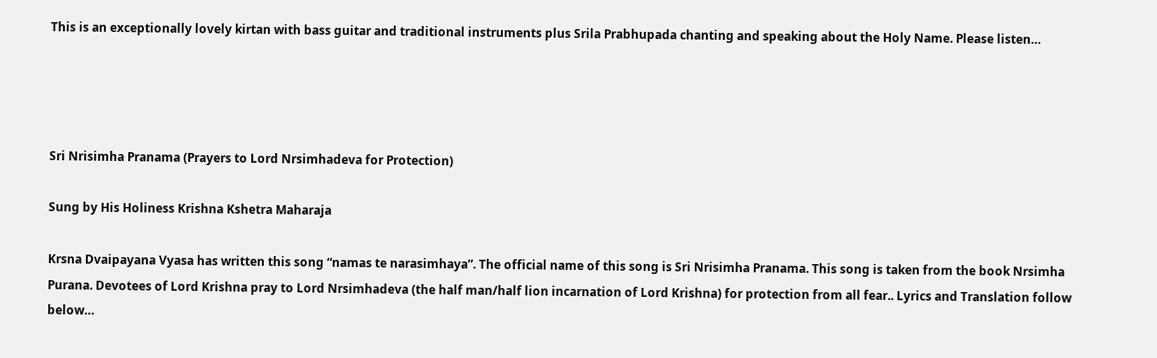This is an exceptionally lovely kirtan with bass guitar and traditional instruments plus Srila Prabhupada chanting and speaking about the Holy Name. Please listen…




Sri Nrisimha Pranama (Prayers to Lord Nrsimhadeva for Protection)

Sung by His Holiness Krishna Kshetra Maharaja

Krsna Dvaipayana Vyasa has written this song “namas te narasimhaya”. The official name of this song is Sri Nrisimha Pranama. This song is taken from the book Nrsimha Purana. Devotees of Lord Krishna pray to Lord Nrsimhadeva (the half man/half lion incarnation of Lord Krishna) for protection from all fear.. Lyrics and Translation follow below…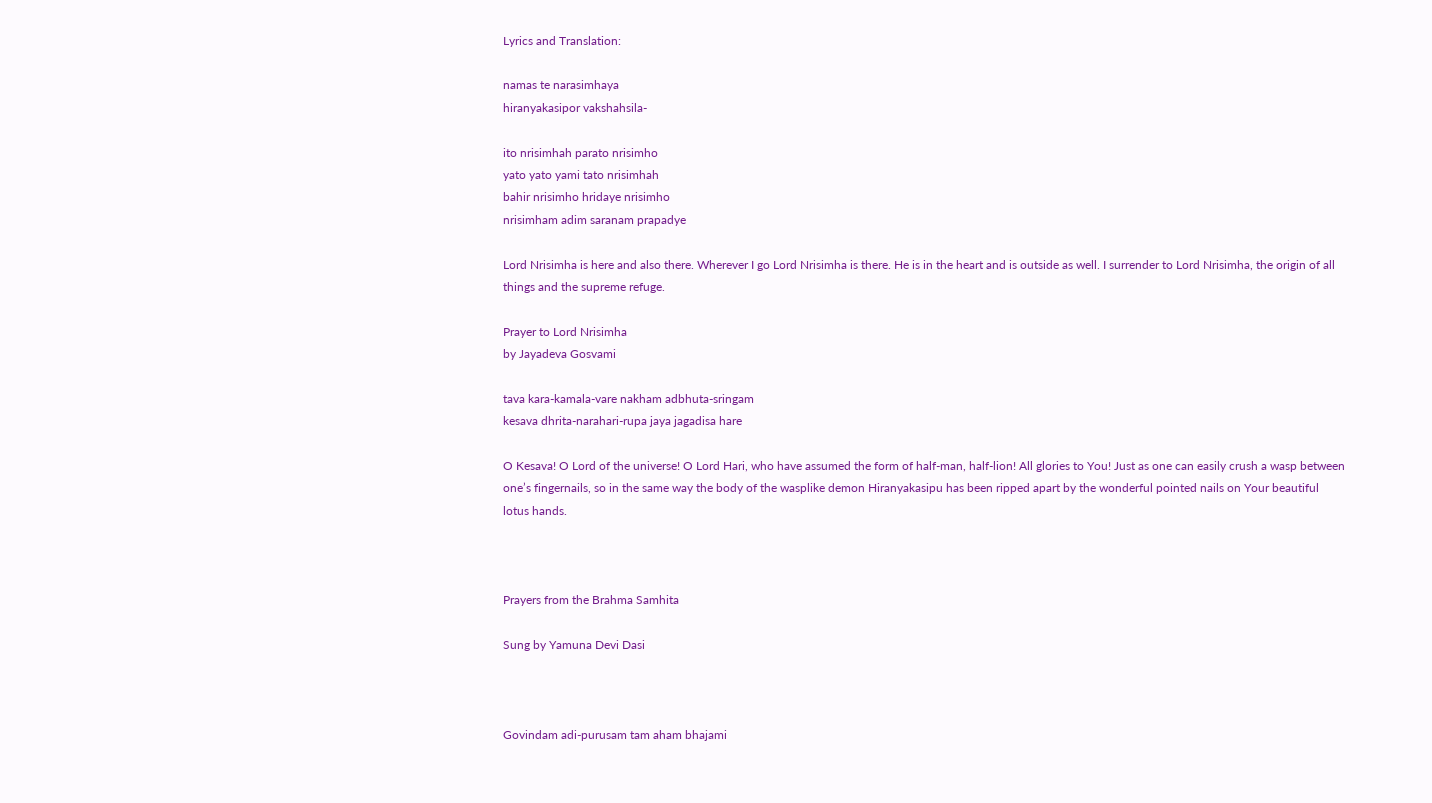Lyrics and Translation:

namas te narasimhaya
hiranyakasipor vakshahsila-

ito nrisimhah parato nrisimho
yato yato yami tato nrisimhah
bahir nrisimho hridaye nrisimho
nrisimham adim saranam prapadye

Lord Nrisimha is here and also there. Wherever I go Lord Nrisimha is there. He is in the heart and is outside as well. I surrender to Lord Nrisimha, the origin of all things and the supreme refuge.

Prayer to Lord Nrisimha
by Jayadeva Gosvami

tava kara-kamala-vare nakham adbhuta-sringam
kesava dhrita-narahari-rupa jaya jagadisa hare

O Kesava! O Lord of the universe! O Lord Hari, who have assumed the form of half-man, half-lion! All glories to You! Just as one can easily crush a wasp between one’s fingernails, so in the same way the body of the wasplike demon Hiranyakasipu has been ripped apart by the wonderful pointed nails on Your beautiful lotus hands.



Prayers from the Brahma Samhita

Sung by Yamuna Devi Dasi



Govindam adi-purusam tam aham bhajami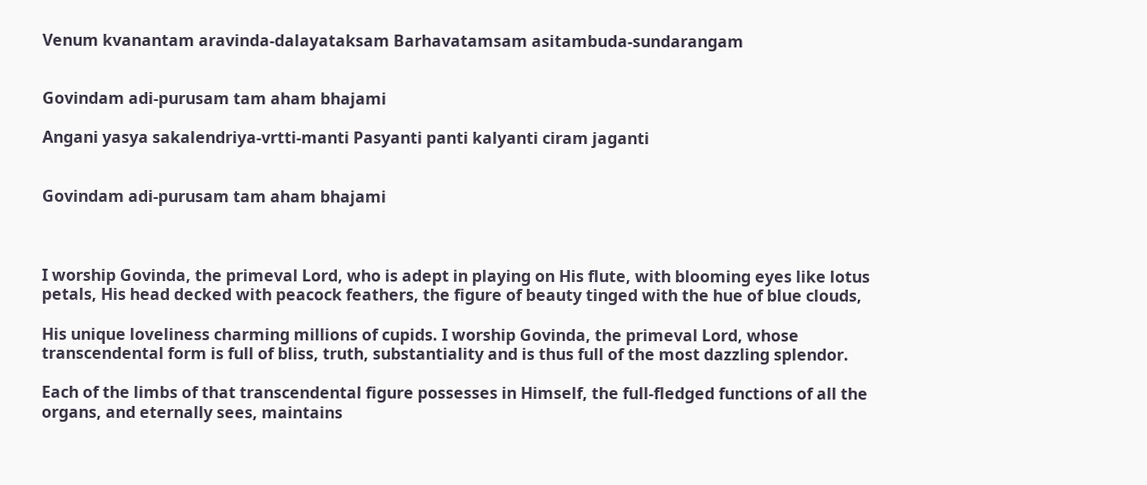Venum kvanantam aravinda-dalayataksam Barhavatamsam asitambuda-sundarangam


Govindam adi-purusam tam aham bhajami

Angani yasya sakalendriya-vrtti-manti Pasyanti panti kalyanti ciram jaganti


Govindam adi-purusam tam aham bhajami



I worship Govinda, the primeval Lord, who is adept in playing on His flute, with blooming eyes like lotus petals, His head decked with peacock feathers, the figure of beauty tinged with the hue of blue clouds,

His unique loveliness charming millions of cupids. I worship Govinda, the primeval Lord, whose transcendental form is full of bliss, truth, substantiality and is thus full of the most dazzling splendor.

Each of the limbs of that transcendental figure possesses in Himself, the full-fledged functions of all the organs, and eternally sees, maintains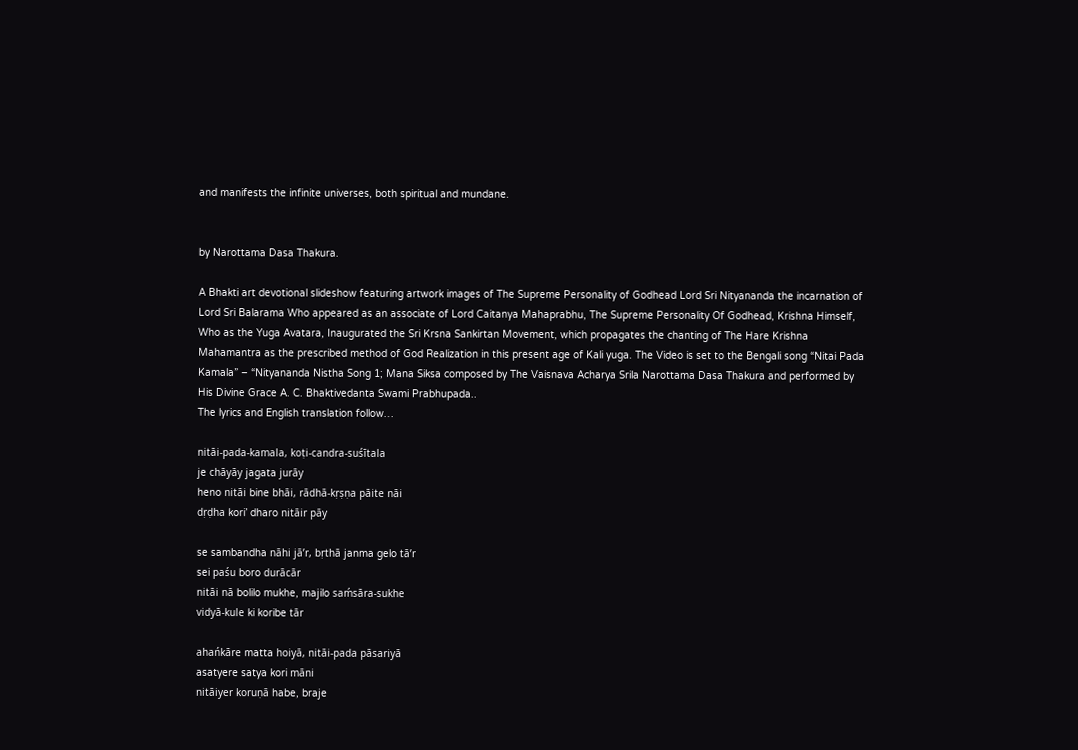and manifests the infinite universes, both spiritual and mundane.


by Narottama Dasa Thakura.

A Bhakti art devotional slideshow featuring artwork images of The Supreme Personality of Godhead Lord Sri Nityananda the incarnation of Lord Sri Balarama Who appeared as an associate of Lord Caitanya Mahaprabhu, The Supreme Personality Of Godhead, Krishna Himself, Who as the Yuga Avatara, Inaugurated the Sri Krsna Sankirtan Movement, which propagates the chanting of The Hare Krishna Mahamantra as the prescribed method of God Realization in this present age of Kali yuga. The Video is set to the Bengali song “Nitai Pada Kamala” – “Nityananda Nistha Song 1; Mana Siksa composed by The Vaisnava Acharya Srila Narottama Dasa Thakura and performed by His Divine Grace A. C. Bhaktivedanta Swami Prabhupada..
The lyrics and English translation follow…

nitāi-pada-kamala, koṭi-candra-suśītala
je chāyāy jagata jurāy
heno nitāi bine bhāi, rādhā-kṛṣṇa pāite nāi
dṛḍha kori’ dharo nitāir pāy

se sambandha nāhi jā’r, bṛthā janma gelo tā’r
sei paśu boro durācār
nitāi nā bolilo mukhe, majilo saḿsāra-sukhe
vidyā-kule ki koribe tār

ahańkāre matta hoiyā, nitāi-pada pāsariyā
asatyere satya kori māni
nitāiyer koruṇā habe, braje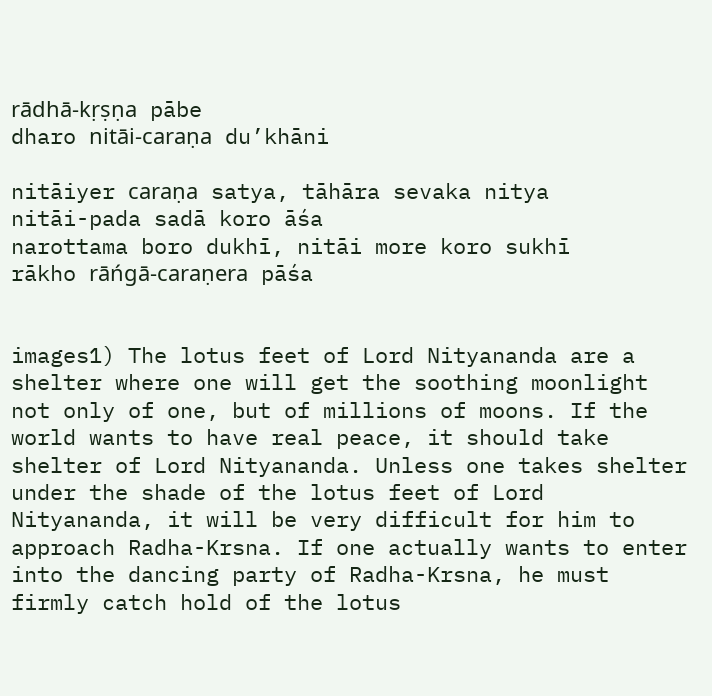rādhā-kṛṣṇa pābe
dharo nitāi-caraṇa du’khāni

nitāiyer caraṇa satya, tāhāra sevaka nitya
nitāi-pada sadā koro āśa
narottama boro dukhī, nitāi more koro sukhī
rākho rāńgā-caraṇera pāśa


images1) The lotus feet of Lord Nityananda are a shelter where one will get the soothing moonlight not only of one, but of millions of moons. If the world wants to have real peace, it should take shelter of Lord Nityananda. Unless one takes shelter under the shade of the lotus feet of Lord Nityananda, it will be very difficult for him to approach Radha-Krsna. If one actually wants to enter into the dancing party of Radha-Krsna, he must firmly catch hold of the lotus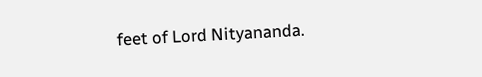feet of Lord Nityananda.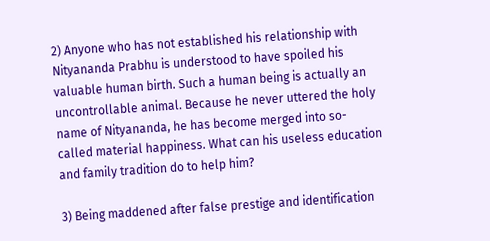2) Anyone who has not established his relationship with Nityananda Prabhu is understood to have spoiled his valuable human birth. Such a human being is actually an uncontrollable animal. Because he never uttered the holy name of Nityananda, he has become merged into so-called material happiness. What can his useless education and family tradition do to help him?

3) Being maddened after false prestige and identification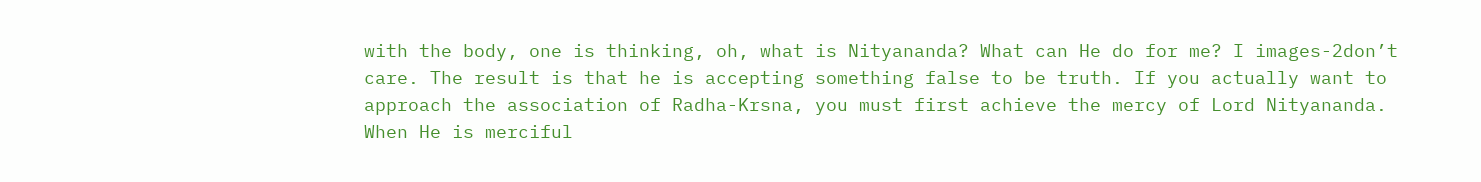with the body, one is thinking, oh, what is Nityananda? What can He do for me? I images-2don’t care. The result is that he is accepting something false to be truth. If you actually want to approach the association of Radha-Krsna, you must first achieve the mercy of Lord Nityananda. When He is merciful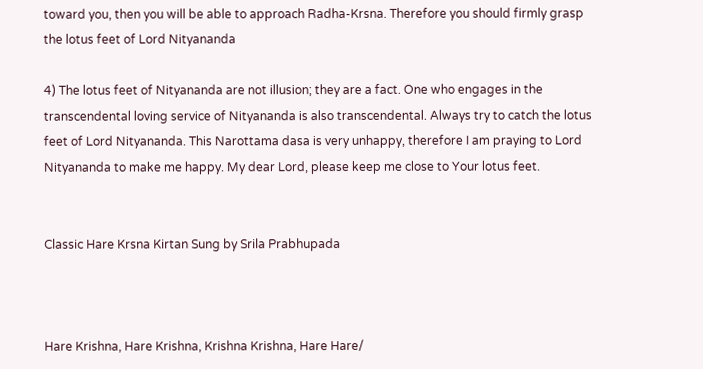toward you, then you will be able to approach Radha-Krsna. Therefore you should firmly grasp the lotus feet of Lord Nityananda

4) The lotus feet of Nityananda are not illusion; they are a fact. One who engages in the transcendental loving service of Nityananda is also transcendental. Always try to catch the lotus feet of Lord Nityananda. This Narottama dasa is very unhappy, therefore I am praying to Lord Nityananda to make me happy. My dear Lord, please keep me close to Your lotus feet.


Classic Hare Krsna Kirtan Sung by Srila Prabhupada



Hare Krishna, Hare Krishna, Krishna Krishna, Hare Hare/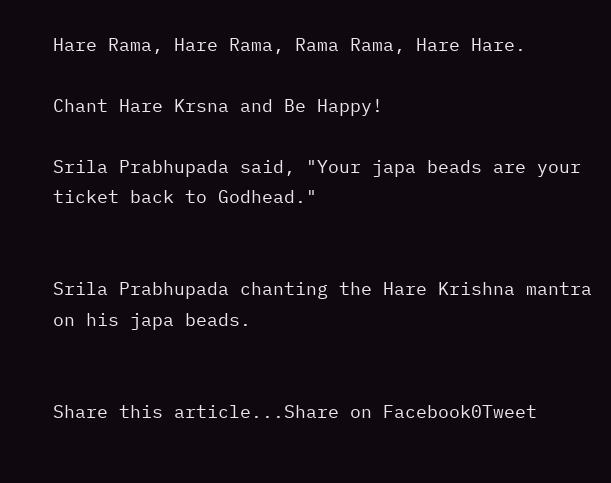Hare Rama, Hare Rama, Rama Rama, Hare Hare.

Chant Hare Krsna and Be Happy!

Srila Prabhupada said, "Your japa beads are your ticket back to Godhead."


Srila Prabhupada chanting the Hare Krishna mantra on his japa beads.


Share this article...Share on Facebook0Tweet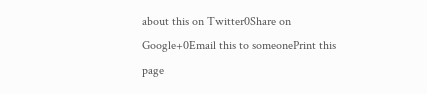about this on Twitter0Share on Google+0Email this to someonePrint this page